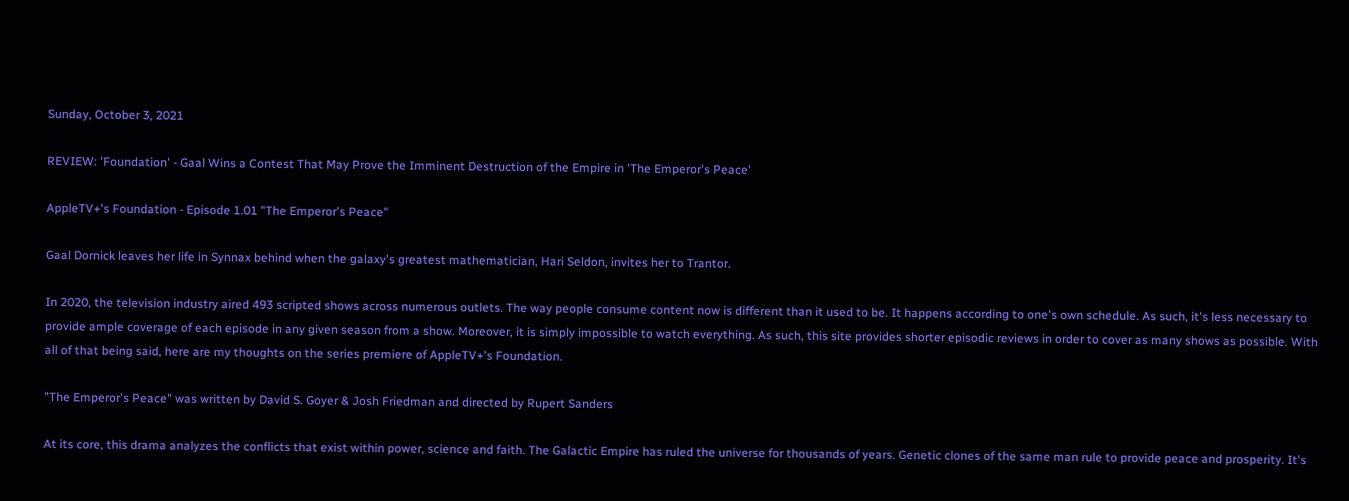Sunday, October 3, 2021

REVIEW: 'Foundation' - Gaal Wins a Contest That May Prove the Imminent Destruction of the Empire in 'The Emperor's Peace'

AppleTV+'s Foundation - Episode 1.01 "The Emperor's Peace"

Gaal Dornick leaves her life in Synnax behind when the galaxy's greatest mathematician, Hari Seldon, invites her to Trantor.

In 2020, the television industry aired 493 scripted shows across numerous outlets. The way people consume content now is different than it used to be. It happens according to one's own schedule. As such, it's less necessary to provide ample coverage of each episode in any given season from a show. Moreover, it is simply impossible to watch everything. As such, this site provides shorter episodic reviews in order to cover as many shows as possible. With all of that being said, here are my thoughts on the series premiere of AppleTV+'s Foundation.

"The Emperor's Peace" was written by David S. Goyer & Josh Friedman and directed by Rupert Sanders

At its core, this drama analyzes the conflicts that exist within power, science and faith. The Galactic Empire has ruled the universe for thousands of years. Genetic clones of the same man rule to provide peace and prosperity. It's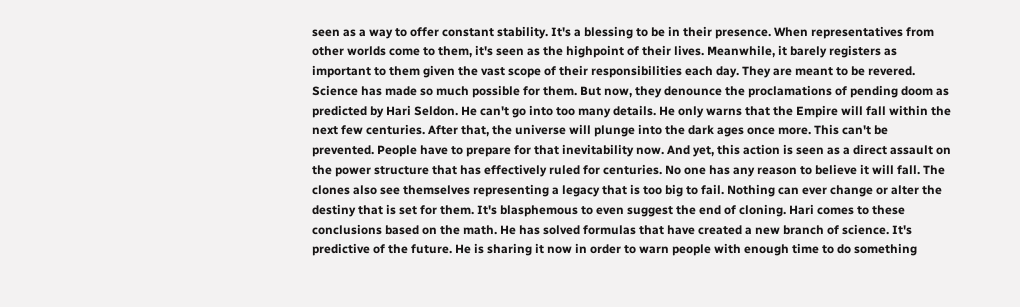seen as a way to offer constant stability. It's a blessing to be in their presence. When representatives from other worlds come to them, it's seen as the highpoint of their lives. Meanwhile, it barely registers as important to them given the vast scope of their responsibilities each day. They are meant to be revered. Science has made so much possible for them. But now, they denounce the proclamations of pending doom as predicted by Hari Seldon. He can't go into too many details. He only warns that the Empire will fall within the next few centuries. After that, the universe will plunge into the dark ages once more. This can't be prevented. People have to prepare for that inevitability now. And yet, this action is seen as a direct assault on the power structure that has effectively ruled for centuries. No one has any reason to believe it will fall. The clones also see themselves representing a legacy that is too big to fail. Nothing can ever change or alter the destiny that is set for them. It's blasphemous to even suggest the end of cloning. Hari comes to these conclusions based on the math. He has solved formulas that have created a new branch of science. It's predictive of the future. He is sharing it now in order to warn people with enough time to do something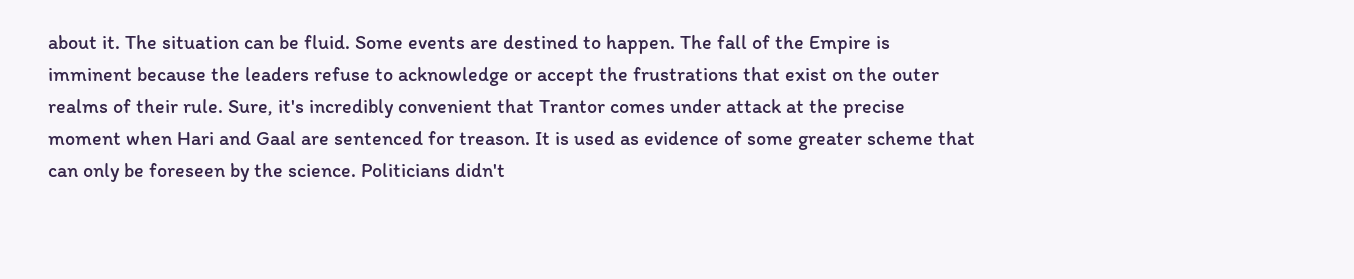about it. The situation can be fluid. Some events are destined to happen. The fall of the Empire is imminent because the leaders refuse to acknowledge or accept the frustrations that exist on the outer realms of their rule. Sure, it's incredibly convenient that Trantor comes under attack at the precise moment when Hari and Gaal are sentenced for treason. It is used as evidence of some greater scheme that can only be foreseen by the science. Politicians didn't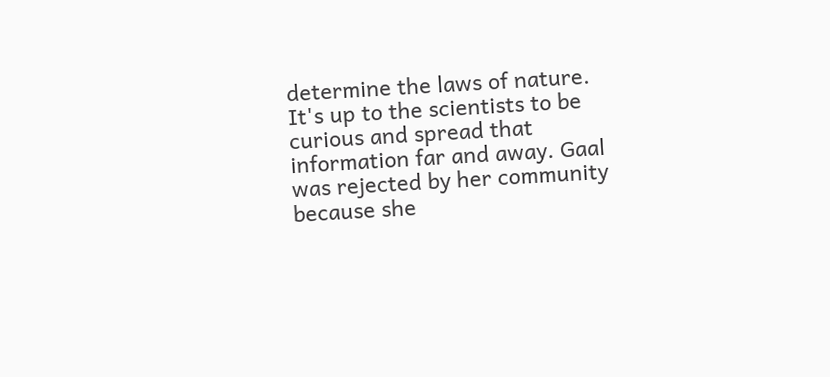determine the laws of nature. It's up to the scientists to be curious and spread that information far and away. Gaal was rejected by her community because she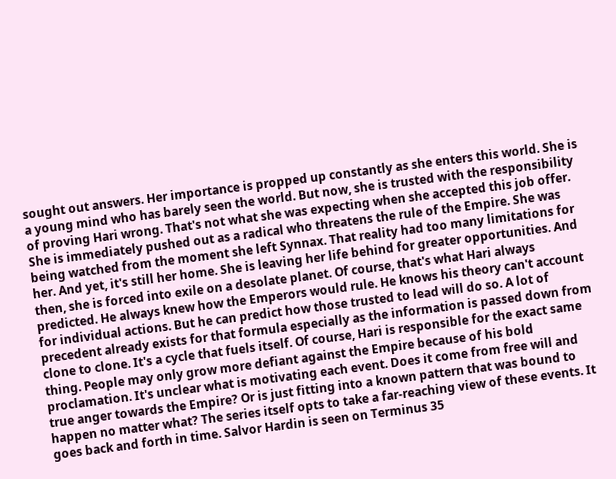sought out answers. Her importance is propped up constantly as she enters this world. She is a young mind who has barely seen the world. But now, she is trusted with the responsibility of proving Hari wrong. That's not what she was expecting when she accepted this job offer. She is immediately pushed out as a radical who threatens the rule of the Empire. She was being watched from the moment she left Synnax. That reality had too many limitations for her. And yet, it's still her home. She is leaving her life behind for greater opportunities. And then, she is forced into exile on a desolate planet. Of course, that's what Hari always predicted. He always knew how the Emperors would rule. He knows his theory can't account for individual actions. But he can predict how those trusted to lead will do so. A lot of precedent already exists for that formula especially as the information is passed down from clone to clone. It's a cycle that fuels itself. Of course, Hari is responsible for the exact same thing. People may only grow more defiant against the Empire because of his bold proclamation. It's unclear what is motivating each event. Does it come from free will and true anger towards the Empire? Or is just fitting into a known pattern that was bound to happen no matter what? The series itself opts to take a far-reaching view of these events. It goes back and forth in time. Salvor Hardin is seen on Terminus 35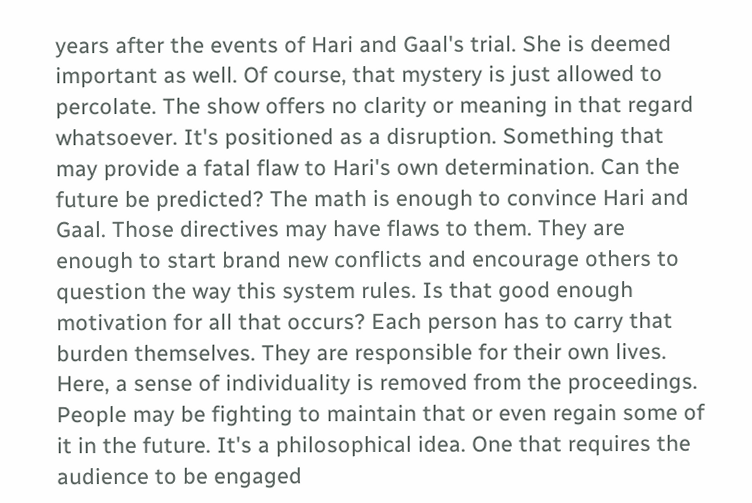years after the events of Hari and Gaal's trial. She is deemed important as well. Of course, that mystery is just allowed to percolate. The show offers no clarity or meaning in that regard whatsoever. It's positioned as a disruption. Something that may provide a fatal flaw to Hari's own determination. Can the future be predicted? The math is enough to convince Hari and Gaal. Those directives may have flaws to them. They are enough to start brand new conflicts and encourage others to question the way this system rules. Is that good enough motivation for all that occurs? Each person has to carry that burden themselves. They are responsible for their own lives. Here, a sense of individuality is removed from the proceedings. People may be fighting to maintain that or even regain some of it in the future. It's a philosophical idea. One that requires the audience to be engaged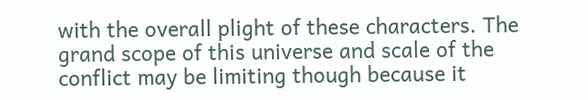with the overall plight of these characters. The grand scope of this universe and scale of the conflict may be limiting though because it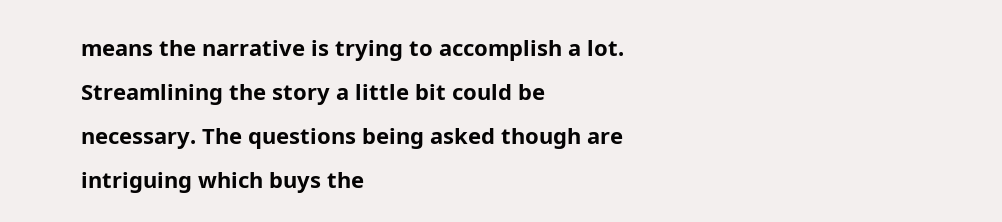means the narrative is trying to accomplish a lot. Streamlining the story a little bit could be necessary. The questions being asked though are intriguing which buys the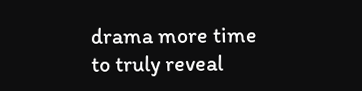drama more time to truly reveal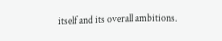itself and its overall ambitions.